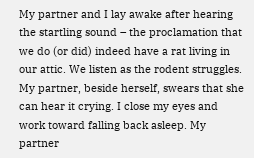My partner and I lay awake after hearing the startling sound – the proclamation that we do (or did) indeed have a rat living in our attic. We listen as the rodent struggles. My partner, beside herself, swears that she can hear it crying. I close my eyes and work toward falling back asleep. My partner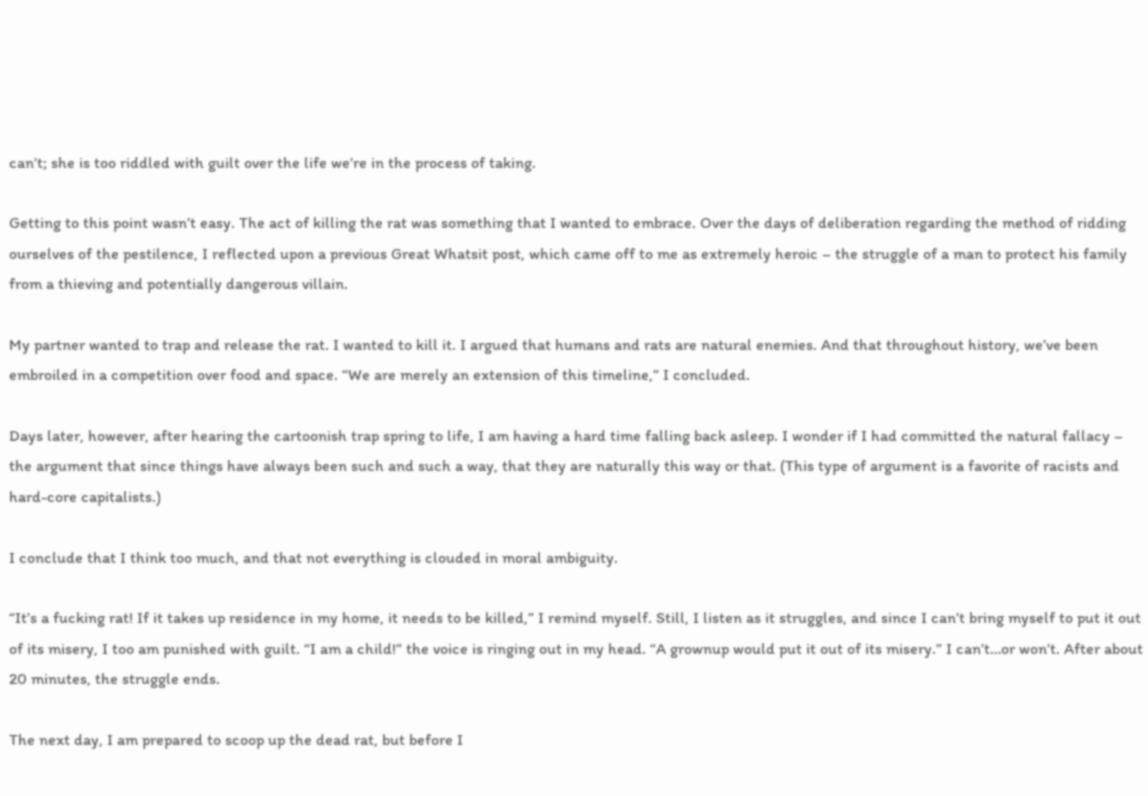can’t; she is too riddled with guilt over the life we’re in the process of taking.

Getting to this point wasn’t easy. The act of killing the rat was something that I wanted to embrace. Over the days of deliberation regarding the method of ridding ourselves of the pestilence, I reflected upon a previous Great Whatsit post, which came off to me as extremely heroic – the struggle of a man to protect his family from a thieving and potentially dangerous villain.

My partner wanted to trap and release the rat. I wanted to kill it. I argued that humans and rats are natural enemies. And that throughout history, we’ve been embroiled in a competition over food and space. “We are merely an extension of this timeline,” I concluded.

Days later, however, after hearing the cartoonish trap spring to life, I am having a hard time falling back asleep. I wonder if I had committed the natural fallacy – the argument that since things have always been such and such a way, that they are naturally this way or that. (This type of argument is a favorite of racists and hard-core capitalists.)

I conclude that I think too much, and that not everything is clouded in moral ambiguity.

“It’s a fucking rat! If it takes up residence in my home, it needs to be killed,” I remind myself. Still, I listen as it struggles, and since I can’t bring myself to put it out of its misery, I too am punished with guilt. “I am a child!” the voice is ringing out in my head. “A grownup would put it out of its misery.” I can’t…or won’t. After about 20 minutes, the struggle ends.

The next day, I am prepared to scoop up the dead rat, but before I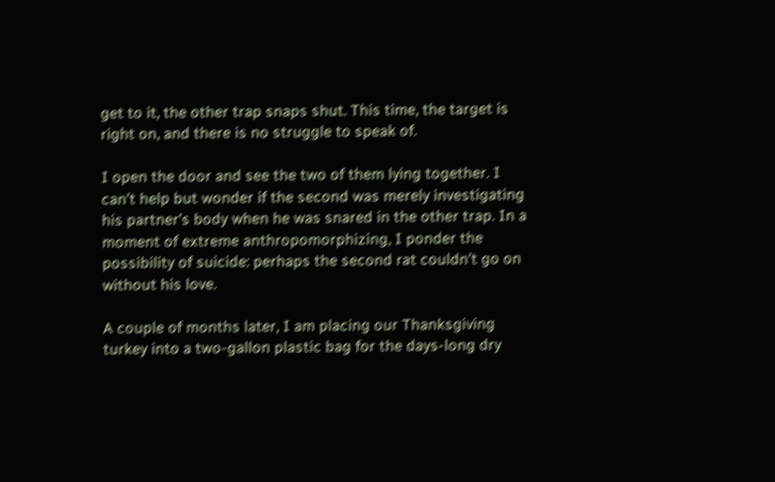get to it, the other trap snaps shut. This time, the target is right on, and there is no struggle to speak of.

I open the door and see the two of them lying together. I can’t help but wonder if the second was merely investigating his partner’s body when he was snared in the other trap. In a moment of extreme anthropomorphizing, I ponder the possibility of suicide: perhaps the second rat couldn’t go on without his love.

A couple of months later, I am placing our Thanksgiving turkey into a two-gallon plastic bag for the days-long dry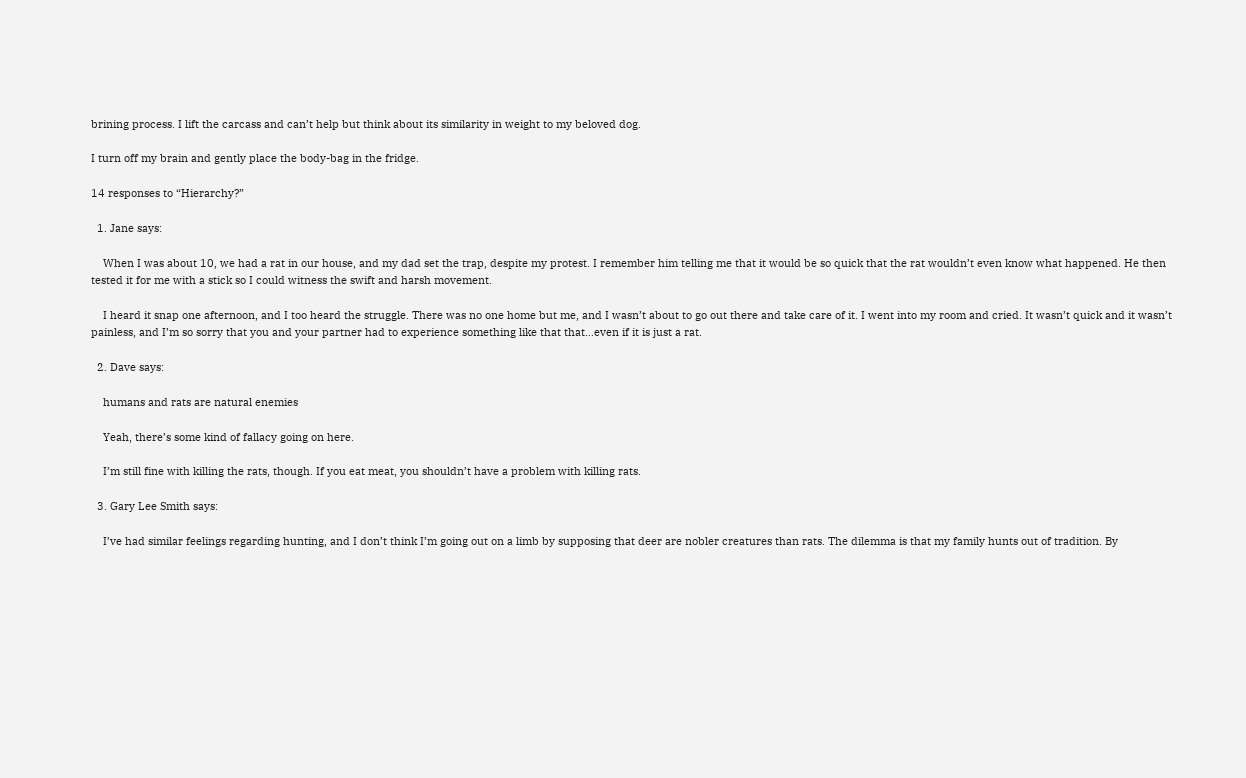brining process. I lift the carcass and can’t help but think about its similarity in weight to my beloved dog.

I turn off my brain and gently place the body-bag in the fridge.

14 responses to “Hierarchy?”

  1. Jane says:

    When I was about 10, we had a rat in our house, and my dad set the trap, despite my protest. I remember him telling me that it would be so quick that the rat wouldn’t even know what happened. He then tested it for me with a stick so I could witness the swift and harsh movement.

    I heard it snap one afternoon, and I too heard the struggle. There was no one home but me, and I wasn’t about to go out there and take care of it. I went into my room and cried. It wasn’t quick and it wasn’t painless, and I’m so sorry that you and your partner had to experience something like that that…even if it is just a rat.

  2. Dave says:

    humans and rats are natural enemies

    Yeah, there’s some kind of fallacy going on here.

    I’m still fine with killing the rats, though. If you eat meat, you shouldn’t have a problem with killing rats.

  3. Gary Lee Smith says:

    I’ve had similar feelings regarding hunting, and I don’t think I’m going out on a limb by supposing that deer are nobler creatures than rats. The dilemma is that my family hunts out of tradition. By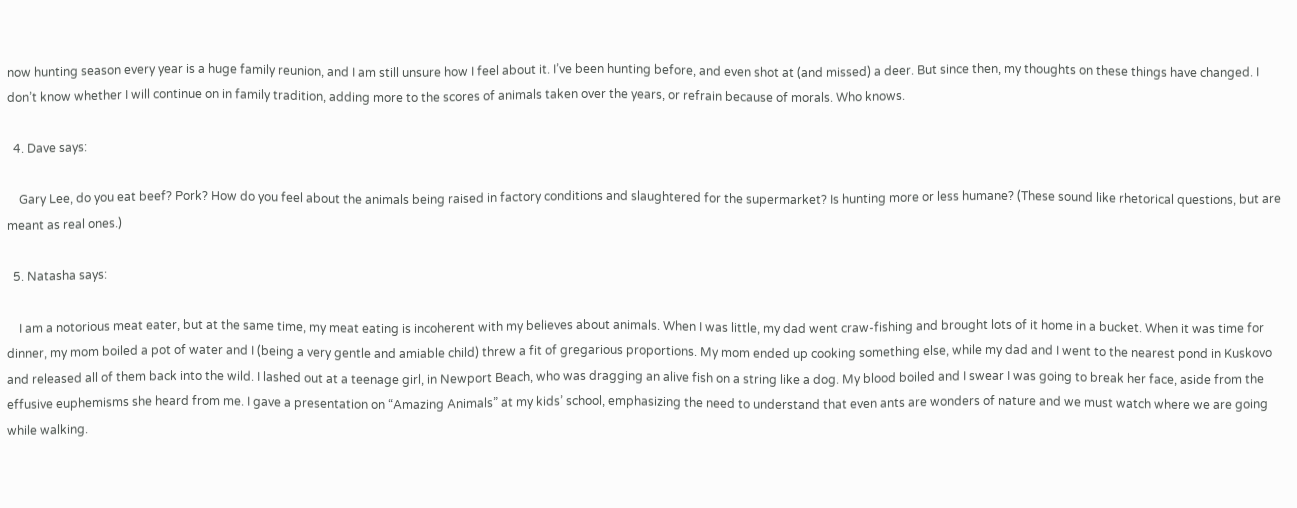now hunting season every year is a huge family reunion, and I am still unsure how I feel about it. I’ve been hunting before, and even shot at (and missed) a deer. But since then, my thoughts on these things have changed. I don’t know whether I will continue on in family tradition, adding more to the scores of animals taken over the years, or refrain because of morals. Who knows.

  4. Dave says:

    Gary Lee, do you eat beef? Pork? How do you feel about the animals being raised in factory conditions and slaughtered for the supermarket? Is hunting more or less humane? (These sound like rhetorical questions, but are meant as real ones.)

  5. Natasha says:

    I am a notorious meat eater, but at the same time, my meat eating is incoherent with my believes about animals. When I was little, my dad went craw-fishing and brought lots of it home in a bucket. When it was time for dinner, my mom boiled a pot of water and I (being a very gentle and amiable child) threw a fit of gregarious proportions. My mom ended up cooking something else, while my dad and I went to the nearest pond in Kuskovo and released all of them back into the wild. I lashed out at a teenage girl, in Newport Beach, who was dragging an alive fish on a string like a dog. My blood boiled and I swear I was going to break her face, aside from the effusive euphemisms she heard from me. I gave a presentation on “Amazing Animals” at my kids’ school, emphasizing the need to understand that even ants are wonders of nature and we must watch where we are going while walking.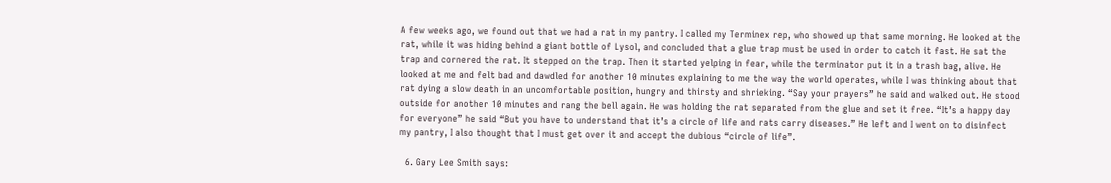A few weeks ago, we found out that we had a rat in my pantry. I called my Terminex rep, who showed up that same morning. He looked at the rat, while it was hiding behind a giant bottle of Lysol, and concluded that a glue trap must be used in order to catch it fast. He sat the trap and cornered the rat. It stepped on the trap. Then it started yelping in fear, while the terminator put it in a trash bag, alive. He looked at me and felt bad and dawdled for another 10 minutes explaining to me the way the world operates, while I was thinking about that rat dying a slow death in an uncomfortable position, hungry and thirsty and shrieking. “Say your prayers” he said and walked out. He stood outside for another 10 minutes and rang the bell again. He was holding the rat separated from the glue and set it free. “It’s a happy day for everyone” he said “But you have to understand that it’s a circle of life and rats carry diseases.” He left and I went on to disinfect my pantry, I also thought that I must get over it and accept the dubious “circle of life”.

  6. Gary Lee Smith says: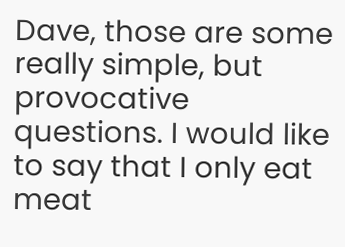Dave, those are some really simple, but provocative questions. I would like to say that I only eat meat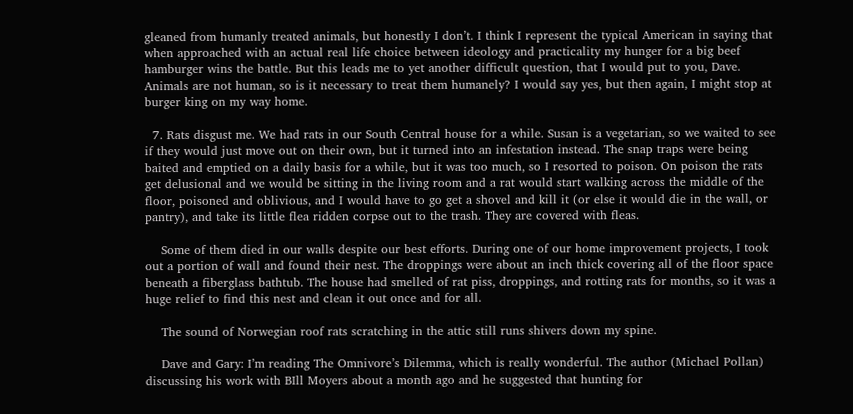gleaned from humanly treated animals, but honestly I don’t. I think I represent the typical American in saying that when approached with an actual real life choice between ideology and practicality my hunger for a big beef hamburger wins the battle. But this leads me to yet another difficult question, that I would put to you, Dave. Animals are not human, so is it necessary to treat them humanely? I would say yes, but then again, I might stop at burger king on my way home.

  7. Rats disgust me. We had rats in our South Central house for a while. Susan is a vegetarian, so we waited to see if they would just move out on their own, but it turned into an infestation instead. The snap traps were being baited and emptied on a daily basis for a while, but it was too much, so I resorted to poison. On poison the rats get delusional and we would be sitting in the living room and a rat would start walking across the middle of the floor, poisoned and oblivious, and I would have to go get a shovel and kill it (or else it would die in the wall, or pantry), and take its little flea ridden corpse out to the trash. They are covered with fleas.

    Some of them died in our walls despite our best efforts. During one of our home improvement projects, I took out a portion of wall and found their nest. The droppings were about an inch thick covering all of the floor space beneath a fiberglass bathtub. The house had smelled of rat piss, droppings, and rotting rats for months, so it was a huge relief to find this nest and clean it out once and for all.

    The sound of Norwegian roof rats scratching in the attic still runs shivers down my spine.

    Dave and Gary: I’m reading The Omnivore’s Dilemma, which is really wonderful. The author (Michael Pollan) discussing his work with BIll Moyers about a month ago and he suggested that hunting for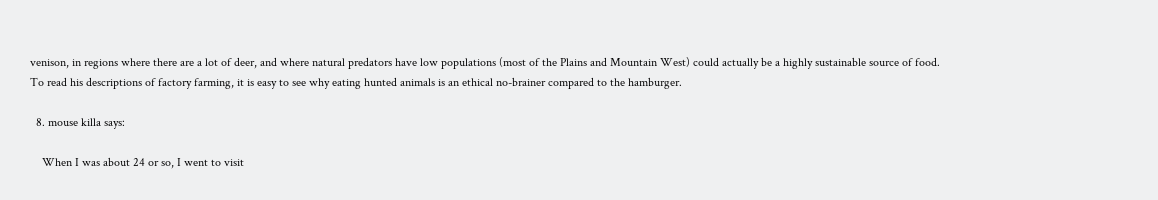venison, in regions where there are a lot of deer, and where natural predators have low populations (most of the Plains and Mountain West) could actually be a highly sustainable source of food. To read his descriptions of factory farming, it is easy to see why eating hunted animals is an ethical no-brainer compared to the hamburger.

  8. mouse killa says:

    When I was about 24 or so, I went to visit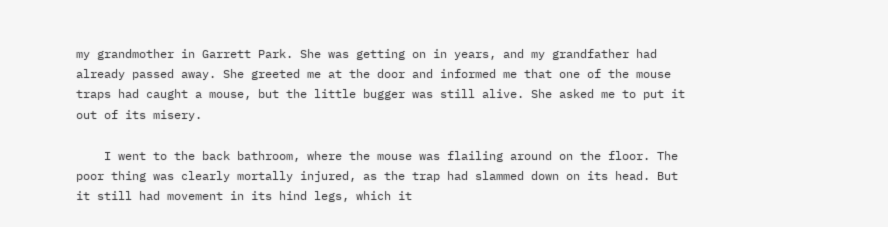my grandmother in Garrett Park. She was getting on in years, and my grandfather had already passed away. She greeted me at the door and informed me that one of the mouse traps had caught a mouse, but the little bugger was still alive. She asked me to put it out of its misery.

    I went to the back bathroom, where the mouse was flailing around on the floor. The poor thing was clearly mortally injured, as the trap had slammed down on its head. But it still had movement in its hind legs, which it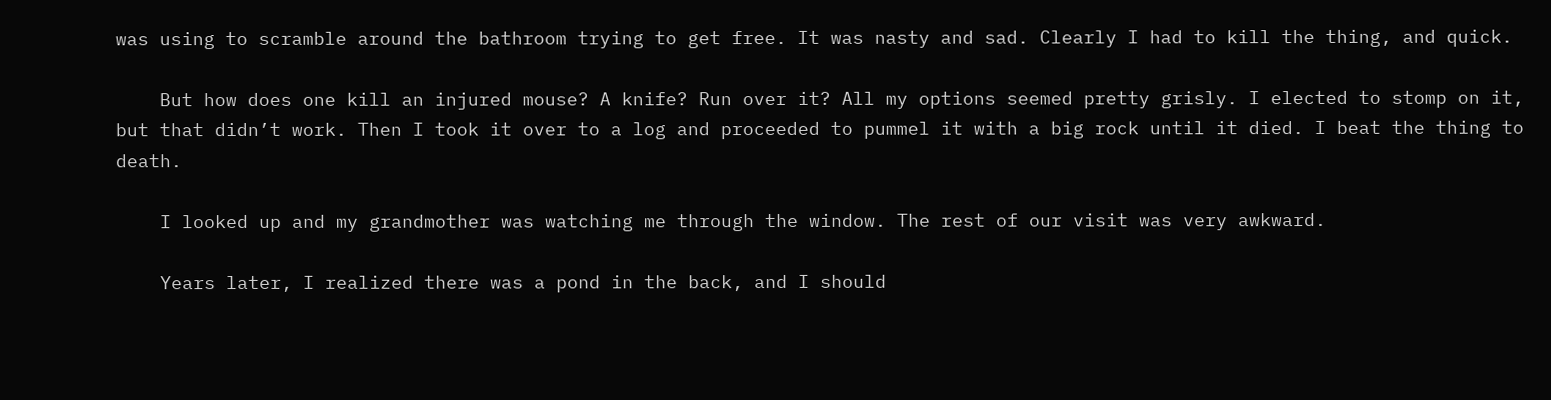was using to scramble around the bathroom trying to get free. It was nasty and sad. Clearly I had to kill the thing, and quick.

    But how does one kill an injured mouse? A knife? Run over it? All my options seemed pretty grisly. I elected to stomp on it, but that didn’t work. Then I took it over to a log and proceeded to pummel it with a big rock until it died. I beat the thing to death.

    I looked up and my grandmother was watching me through the window. The rest of our visit was very awkward.

    Years later, I realized there was a pond in the back, and I should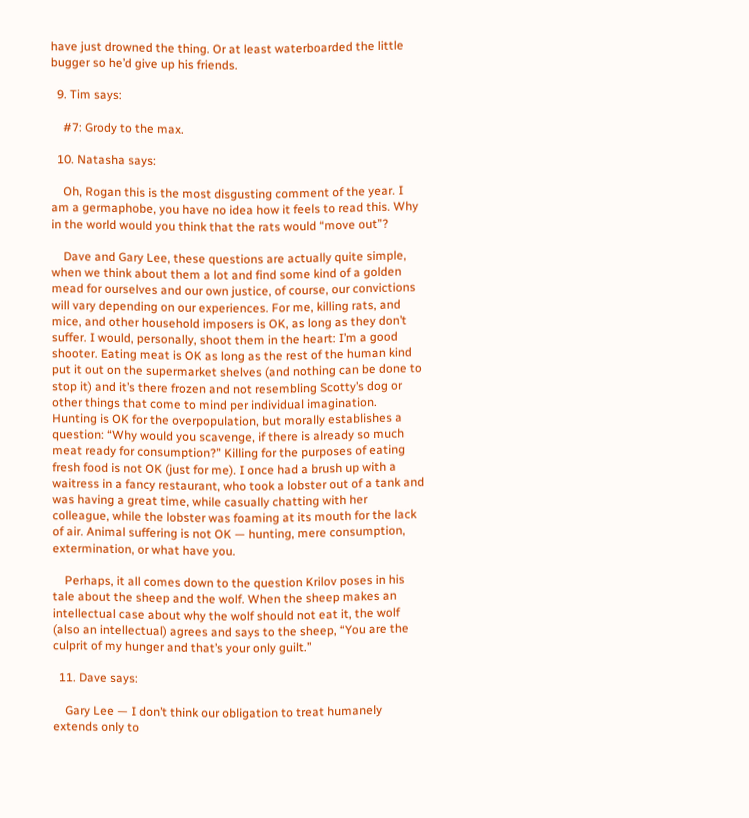have just drowned the thing. Or at least waterboarded the little bugger so he’d give up his friends.

  9. Tim says:

    #7: Grody to the max.

  10. Natasha says:

    Oh, Rogan this is the most disgusting comment of the year. I am a germaphobe, you have no idea how it feels to read this. Why in the world would you think that the rats would “move out”?

    Dave and Gary Lee, these questions are actually quite simple, when we think about them a lot and find some kind of a golden mead for ourselves and our own justice, of course, our convictions will vary depending on our experiences. For me, killing rats, and mice, and other household imposers is OK, as long as they don’t suffer. I would, personally, shoot them in the heart: I’m a good shooter. Eating meat is OK as long as the rest of the human kind put it out on the supermarket shelves (and nothing can be done to stop it) and it’s there frozen and not resembling Scotty’s dog or other things that come to mind per individual imagination. Hunting is OK for the overpopulation, but morally establishes a question: “Why would you scavenge, if there is already so much meat ready for consumption?” Killing for the purposes of eating fresh food is not OK (just for me). I once had a brush up with a waitress in a fancy restaurant, who took a lobster out of a tank and was having a great time, while casually chatting with her colleague, while the lobster was foaming at its mouth for the lack of air. Animal suffering is not OK — hunting, mere consumption, extermination, or what have you.

    Perhaps, it all comes down to the question Krilov poses in his tale about the sheep and the wolf. When the sheep makes an intellectual case about why the wolf should not eat it, the wolf (also an intellectual) agrees and says to the sheep, “You are the culprit of my hunger and that’s your only guilt.”

  11. Dave says:

    Gary Lee — I don’t think our obligation to treat humanely extends only to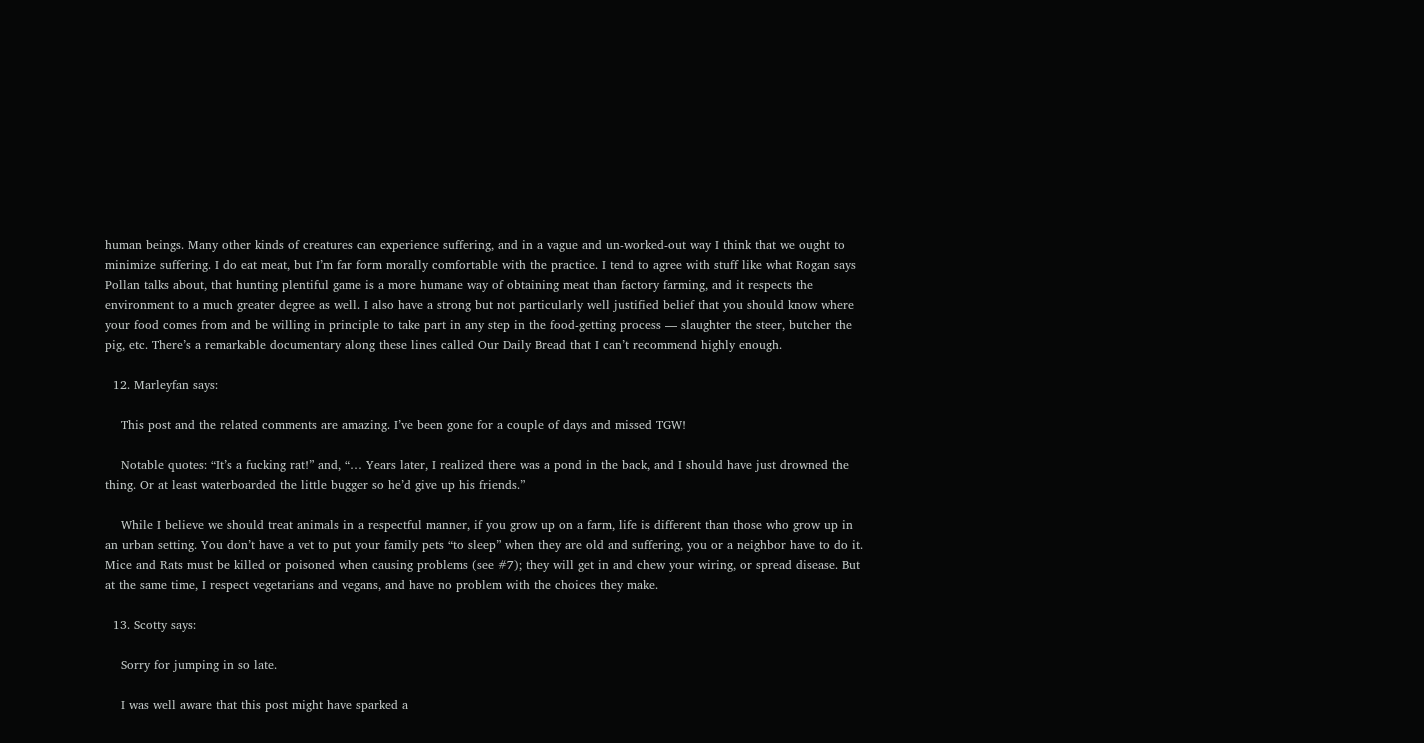human beings. Many other kinds of creatures can experience suffering, and in a vague and un-worked-out way I think that we ought to minimize suffering. I do eat meat, but I’m far form morally comfortable with the practice. I tend to agree with stuff like what Rogan says Pollan talks about, that hunting plentiful game is a more humane way of obtaining meat than factory farming, and it respects the environment to a much greater degree as well. I also have a strong but not particularly well justified belief that you should know where your food comes from and be willing in principle to take part in any step in the food-getting process — slaughter the steer, butcher the pig, etc. There’s a remarkable documentary along these lines called Our Daily Bread that I can’t recommend highly enough.

  12. Marleyfan says:

    This post and the related comments are amazing. I’ve been gone for a couple of days and missed TGW!

    Notable quotes: “It’s a fucking rat!” and, “… Years later, I realized there was a pond in the back, and I should have just drowned the thing. Or at least waterboarded the little bugger so he’d give up his friends.”

    While I believe we should treat animals in a respectful manner, if you grow up on a farm, life is different than those who grow up in an urban setting. You don’t have a vet to put your family pets “to sleep” when they are old and suffering, you or a neighbor have to do it. Mice and Rats must be killed or poisoned when causing problems (see #7); they will get in and chew your wiring, or spread disease. But at the same time, I respect vegetarians and vegans, and have no problem with the choices they make.

  13. Scotty says:

    Sorry for jumping in so late.

    I was well aware that this post might have sparked a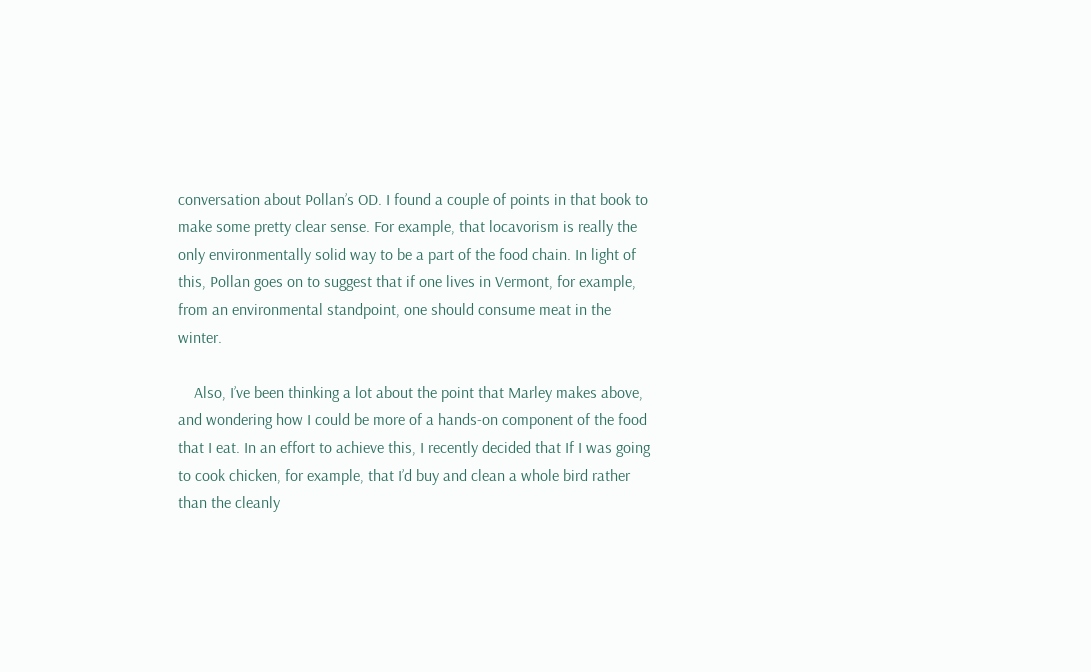conversation about Pollan’s OD. I found a couple of points in that book to make some pretty clear sense. For example, that locavorism is really the only environmentally solid way to be a part of the food chain. In light of this, Pollan goes on to suggest that if one lives in Vermont, for example, from an environmental standpoint, one should consume meat in the winter.

    Also, I’ve been thinking a lot about the point that Marley makes above, and wondering how I could be more of a hands-on component of the food that I eat. In an effort to achieve this, I recently decided that If I was going to cook chicken, for example, that I’d buy and clean a whole bird rather than the cleanly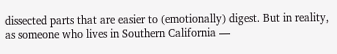dissected parts that are easier to (emotionally) digest. But in reality, as someone who lives in Southern California —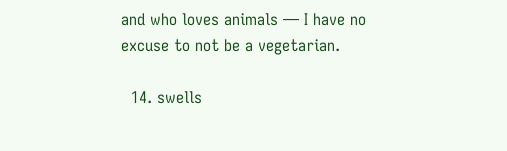and who loves animals — I have no excuse to not be a vegetarian.

  14. swells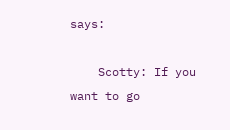says:

    Scotty: If you want to go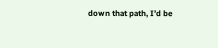down that path, I’d be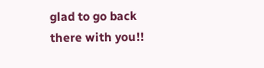glad to go back there with you!!